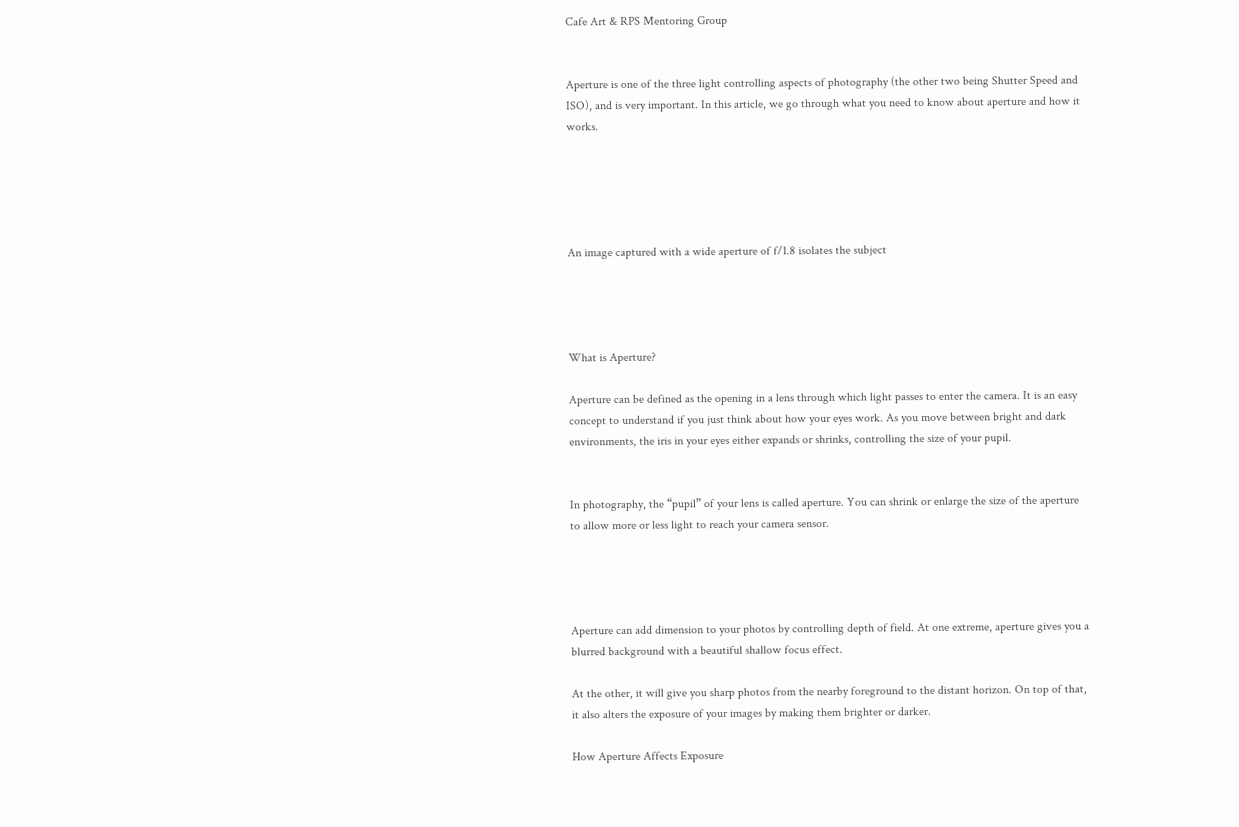Cafe Art & RPS Mentoring Group


Aperture is one of the three light controlling aspects of photography (the other two being Shutter Speed and ISO), and is very important. In this article, we go through what you need to know about aperture and how it works.





An image captured with a wide aperture of f/1.8 isolates the subject




What is Aperture?

Aperture can be defined as the opening in a lens through which light passes to enter the camera. It is an easy concept to understand if you just think about how your eyes work. As you move between bright and dark environments, the iris in your eyes either expands or shrinks, controlling the size of your pupil.


In photography, the “pupil” of your lens is called aperture. You can shrink or enlarge the size of the aperture to allow more or less light to reach your camera sensor.




Aperture can add dimension to your photos by controlling depth of field. At one extreme, aperture gives you a blurred background with a beautiful shallow focus effect.

At the other, it will give you sharp photos from the nearby foreground to the distant horizon. On top of that, it also alters the exposure of your images by making them brighter or darker.

How Aperture Affects Exposure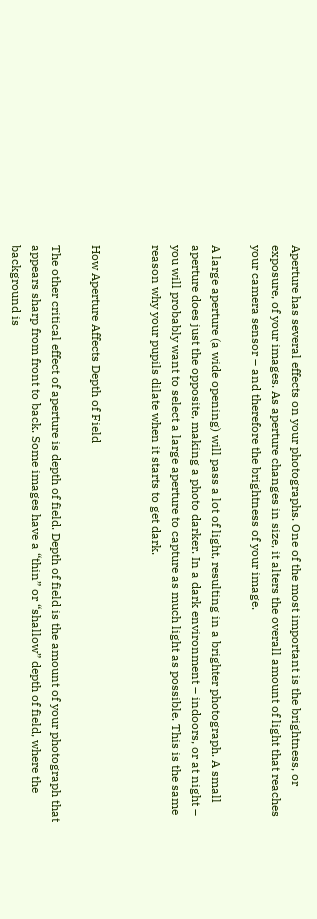Aperture has several effects on your photographs. One of the most important is the brightness, or exposure, of your images. As aperture changes in size, it alters the overall amount of light that reaches your camera sensor – and therefore the brightness of your image.

A large aperture (a wide opening) will pass a lot of light, resulting in a brighter photograph. A small aperture does just the opposite, making a photo darker. In a dark environment – indoors, or at night – you will probably want to select a large aperture to capture as much light as possible. This is the same reason why your pupils dilate when it starts to get dark.


How Aperture Affects Depth of Field

The other critical effect of aperture is depth of field. Depth of field is the amount of your photograph that appears sharp from front to back. Some images have a “thin” or “shallow” depth of field, where the background is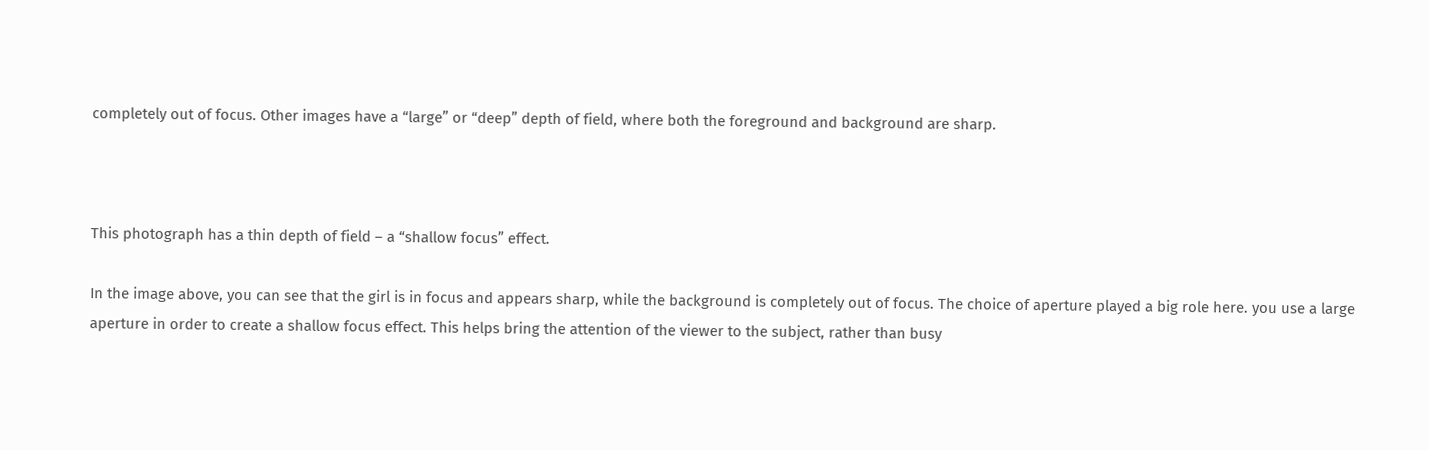completely out of focus. Other images have a “large” or “deep” depth of field, where both the foreground and background are sharp.



This photograph has a thin depth of field – a “shallow focus” effect.

In the image above, you can see that the girl is in focus and appears sharp, while the background is completely out of focus. The choice of aperture played a big role here. you use a large aperture in order to create a shallow focus effect. This helps bring the attention of the viewer to the subject, rather than busy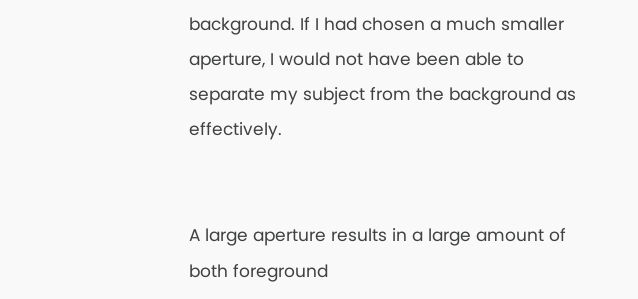background. If I had chosen a much smaller aperture, I would not have been able to separate my subject from the background as effectively.


A large aperture results in a large amount of both foreground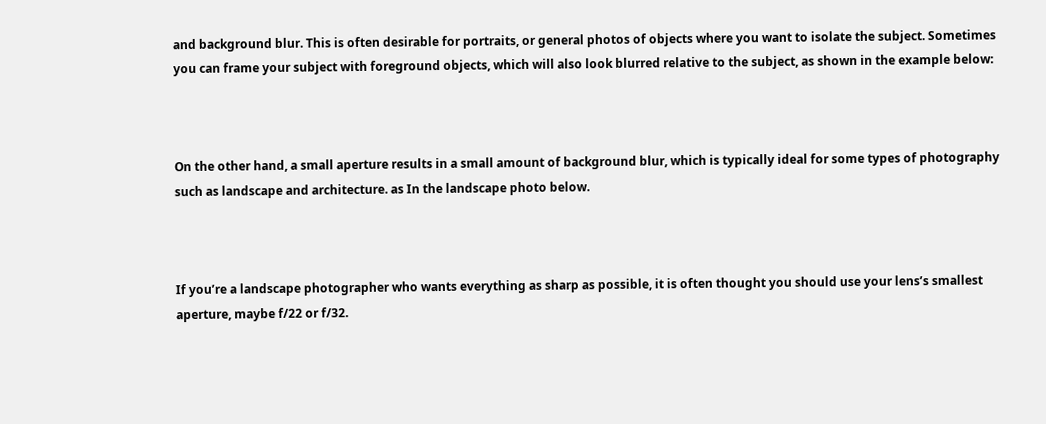and background blur. This is often desirable for portraits, or general photos of objects where you want to isolate the subject. Sometimes you can frame your subject with foreground objects, which will also look blurred relative to the subject, as shown in the example below:



On the other hand, a small aperture results in a small amount of background blur, which is typically ideal for some types of photography such as landscape and architecture. as In the landscape photo below.



If you’re a landscape photographer who wants everything as sharp as possible, it is often thought you should use your lens’s smallest aperture, maybe f/22 or f/32.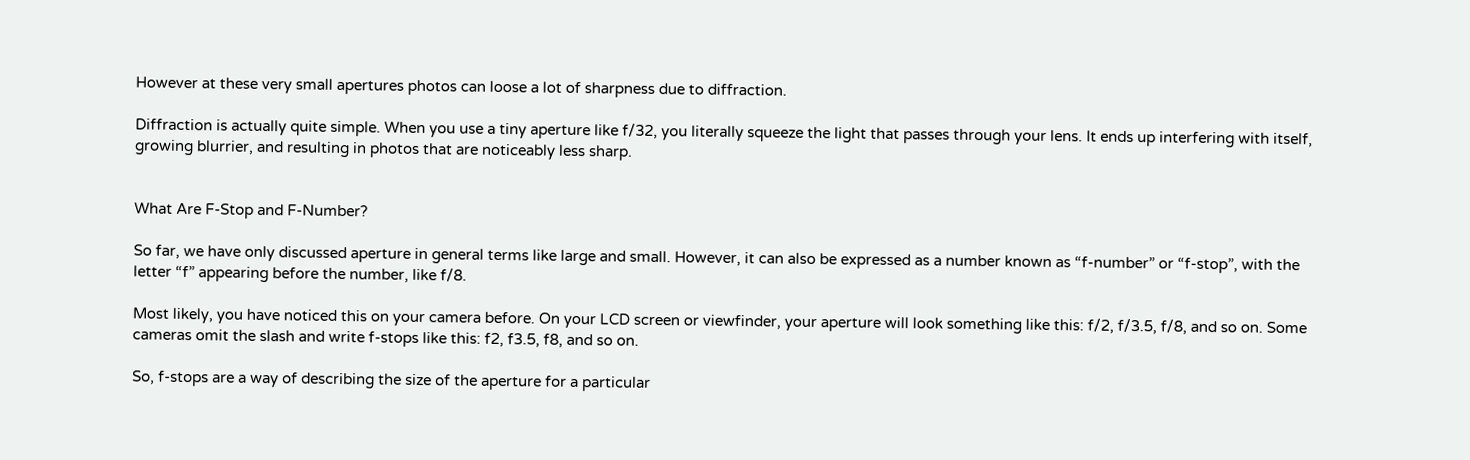However at these very small apertures photos can loose a lot of sharpness due to diffraction.

Diffraction is actually quite simple. When you use a tiny aperture like f/32, you literally squeeze the light that passes through your lens. It ends up interfering with itself, growing blurrier, and resulting in photos that are noticeably less sharp.


What Are F-Stop and F-Number?

So far, we have only discussed aperture in general terms like large and small. However, it can also be expressed as a number known as “f-number” or “f-stop”, with the letter “f” appearing before the number, like f/8.

Most likely, you have noticed this on your camera before. On your LCD screen or viewfinder, your aperture will look something like this: f/2, f/3.5, f/8, and so on. Some cameras omit the slash and write f-stops like this: f2, f3.5, f8, and so on.

So, f-stops are a way of describing the size of the aperture for a particular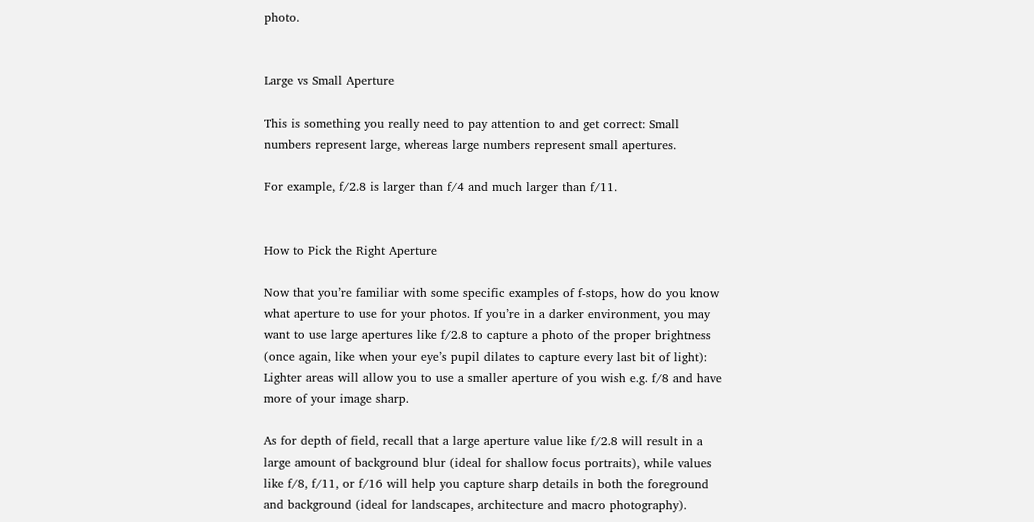photo.


Large vs Small Aperture

This is something you really need to pay attention to and get correct: Small numbers represent large, whereas large numbers represent small apertures.

For example, f/2.8 is larger than f/4 and much larger than f/11.


How to Pick the Right Aperture

Now that you’re familiar with some specific examples of f-stops, how do you know what aperture to use for your photos. If you’re in a darker environment, you may want to use large apertures like f/2.8 to capture a photo of the proper brightness (once again, like when your eye’s pupil dilates to capture every last bit of light): Lighter areas will allow you to use a smaller aperture of you wish e.g. f/8 and have more of your image sharp.

As for depth of field, recall that a large aperture value like f/2.8 will result in a large amount of background blur (ideal for shallow focus portraits), while values like f/8, f/11, or f/16 will help you capture sharp details in both the foreground and background (ideal for landscapes, architecture and macro photography).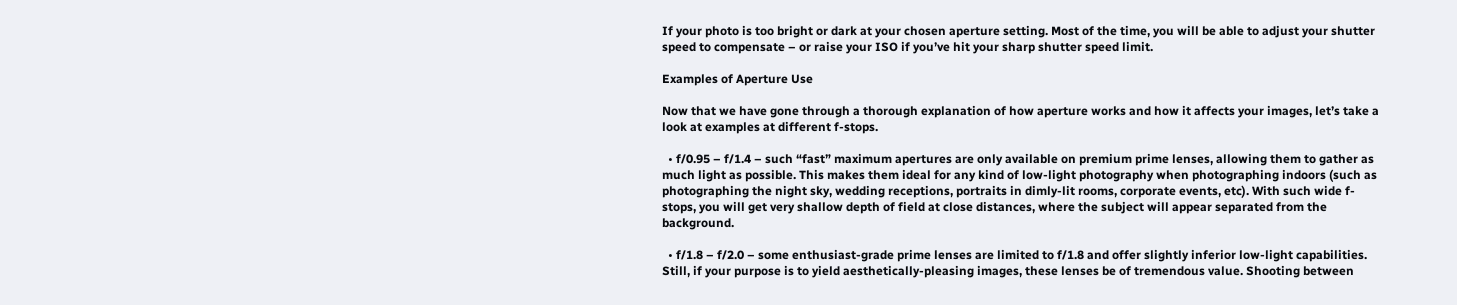If your photo is too bright or dark at your chosen aperture setting. Most of the time, you will be able to adjust your shutter speed to compensate – or raise your ISO if you’ve hit your sharp shutter speed limit.

Examples of Aperture Use

Now that we have gone through a thorough explanation of how aperture works and how it affects your images, let’s take a look at examples at different f-stops.

  • f/0.95 – f/1.4 – such “fast” maximum apertures are only available on premium prime lenses, allowing them to gather as much light as possible. This makes them ideal for any kind of low-light photography when photographing indoors (such as photographing the night sky, wedding receptions, portraits in dimly-lit rooms, corporate events, etc). With such wide f-stops, you will get very shallow depth of field at close distances, where the subject will appear separated from the background.

  • f/1.8 – f/2.0 – some enthusiast-grade prime lenses are limited to f/1.8 and offer slightly inferior low-light capabilities. Still, if your purpose is to yield aesthetically-pleasing images, these lenses be of tremendous value. Shooting between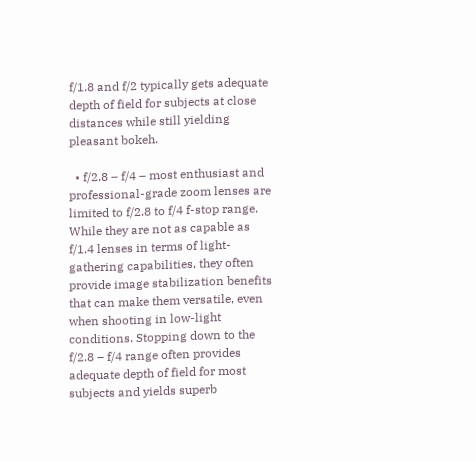f/1.8 and f/2 typically gets adequate depth of field for subjects at close distances while still yielding pleasant bokeh.

  • f/2.8 – f/4 – most enthusiast and professional-grade zoom lenses are limited to f/2.8 to f/4 f-stop range. While they are not as capable as f/1.4 lenses in terms of light-gathering capabilities, they often provide image stabilization benefits that can make them versatile, even when shooting in low-light conditions. Stopping down to the f/2.8 – f/4 range often provides adequate depth of field for most subjects and yields superb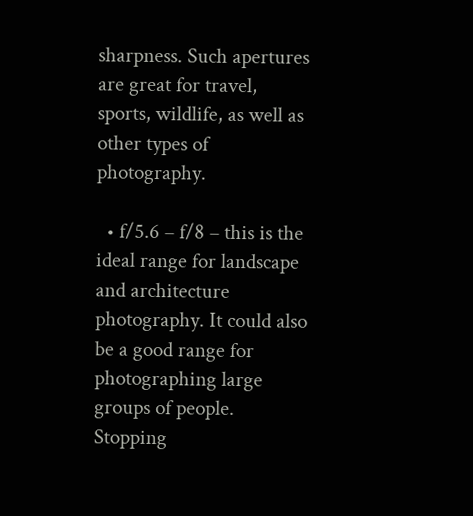sharpness. Such apertures are great for travel, sports, wildlife, as well as other types of photography.

  • f/5.6 – f/8 – this is the ideal range for landscape and architecture photography. It could also be a good range for photographing large groups of people. Stopping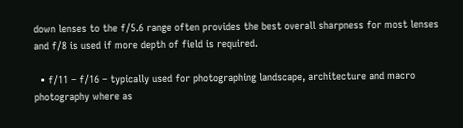down lenses to the f/5.6 range often provides the best overall sharpness for most lenses and f/8 is used if more depth of field is required.

  • f/11 – f/16 – typically used for photographing landscape, architecture and macro photography where as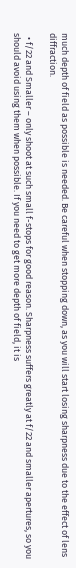much depth of field as possible is needed. Be careful when stopping down, as you will start losing sharpness due to the effect of lens diffraction.

  • f/22 and Smaller – only shoot at such small f-stops for good reason. Sharpness suffers greatly at f/22 and smaller apertures, so you should avoid using them when possible. If you need to get more depth of field, it is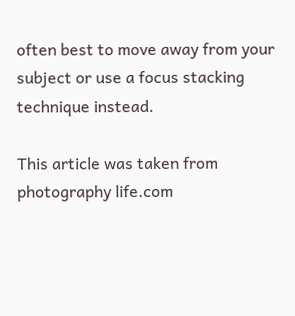often best to move away from your subject or use a focus stacking technique instead.

This article was taken from photography life.com